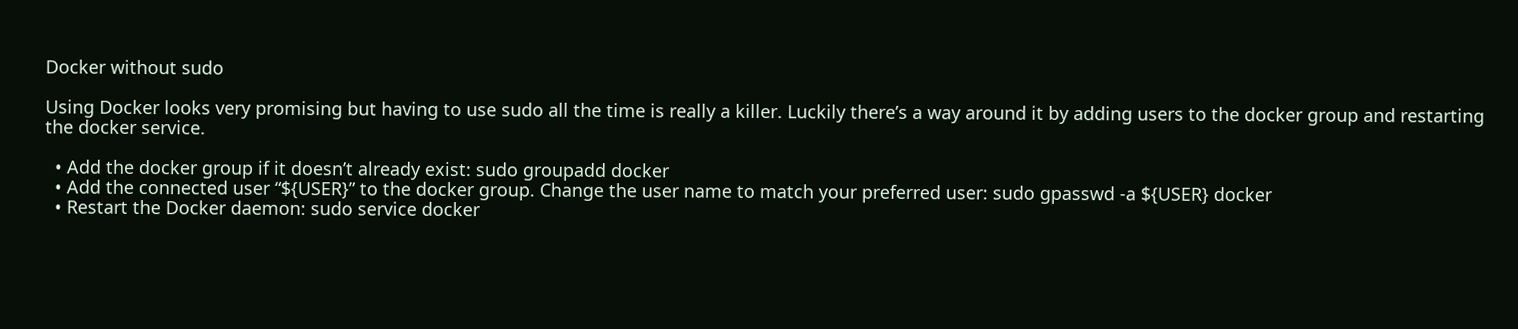Docker without sudo

Using Docker looks very promising but having to use sudo all the time is really a killer. Luckily there’s a way around it by adding users to the docker group and restarting the docker service.

  • Add the docker group if it doesn’t already exist: sudo groupadd docker
  • Add the connected user “${USER}” to the docker group. Change the user name to match your preferred user: sudo gpasswd -a ${USER} docker
  • Restart the Docker daemon: sudo service docker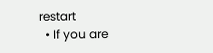restart
  • If you are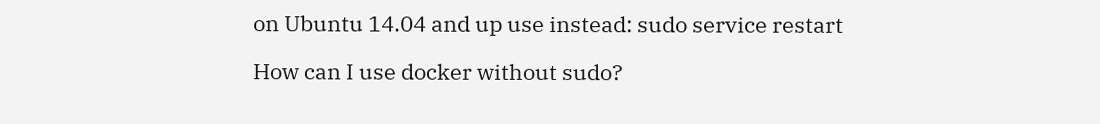on Ubuntu 14.04 and up use instead: sudo service restart

How can I use docker without sudo?